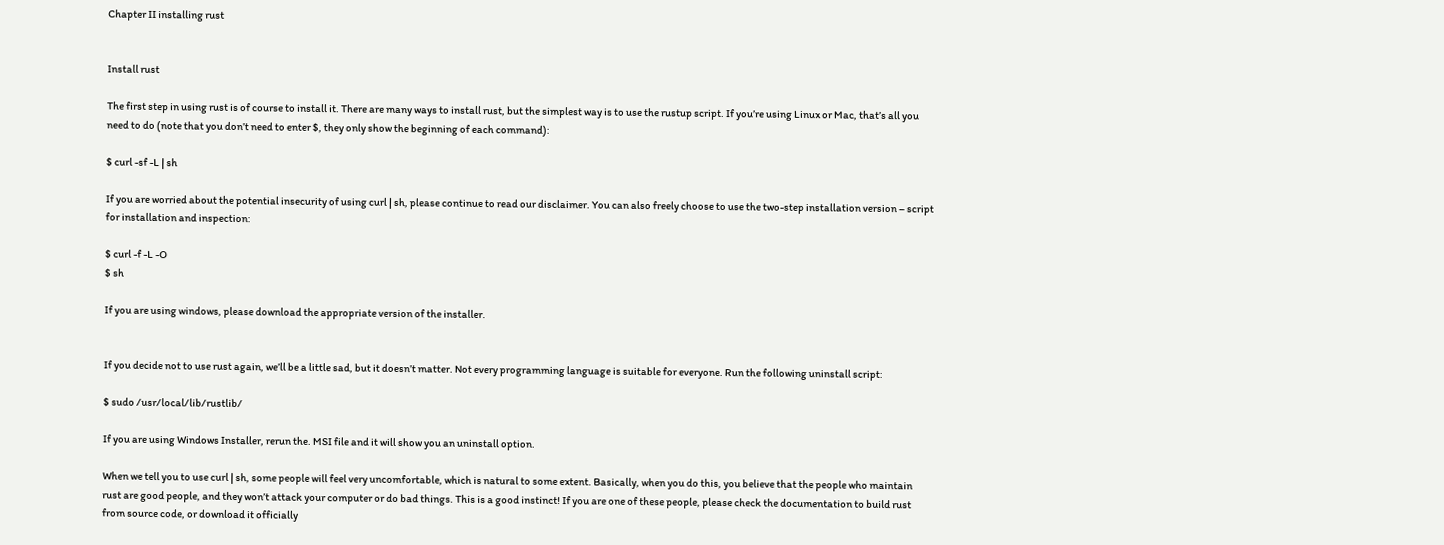Chapter II installing rust


Install rust

The first step in using rust is of course to install it. There are many ways to install rust, but the simplest way is to use the rustup script. If you’re using Linux or Mac, that’s all you need to do (note that you don’t need to enter $, they only show the beginning of each command):

$ curl -sf -L | sh

If you are worried about the potential insecurity of using curl | sh, please continue to read our disclaimer. You can also freely choose to use the two-step installation version – script for installation and inspection:

$ curl -f -L -O
$ sh

If you are using windows, please download the appropriate version of the installer.


If you decide not to use rust again, we’ll be a little sad, but it doesn’t matter. Not every programming language is suitable for everyone. Run the following uninstall script:

$ sudo /usr/local/lib/rustlib/

If you are using Windows Installer, rerun the. MSI file and it will show you an uninstall option.

When we tell you to use curl | sh, some people will feel very uncomfortable, which is natural to some extent. Basically, when you do this, you believe that the people who maintain rust are good people, and they won’t attack your computer or do bad things. This is a good instinct! If you are one of these people, please check the documentation to build rust from source code, or download it officially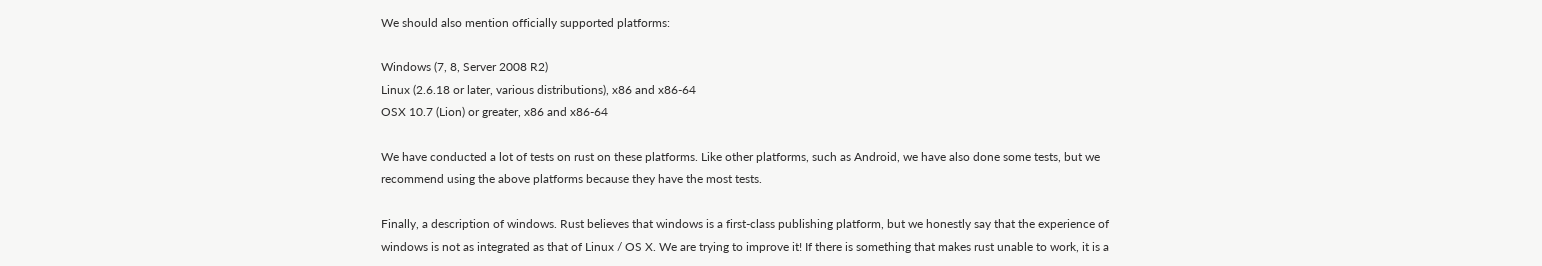We should also mention officially supported platforms:

Windows (7, 8, Server 2008 R2)
Linux (2.6.18 or later, various distributions), x86 and x86-64
OSX 10.7 (Lion) or greater, x86 and x86-64

We have conducted a lot of tests on rust on these platforms. Like other platforms, such as Android, we have also done some tests, but we recommend using the above platforms because they have the most tests.

Finally, a description of windows. Rust believes that windows is a first-class publishing platform, but we honestly say that the experience of windows is not as integrated as that of Linux / OS X. We are trying to improve it! If there is something that makes rust unable to work, it is a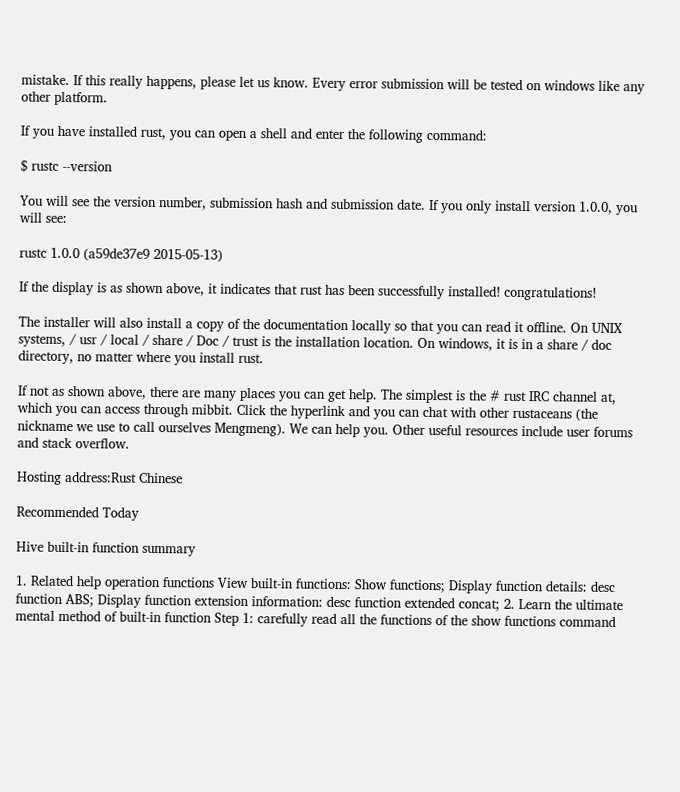mistake. If this really happens, please let us know. Every error submission will be tested on windows like any other platform.

If you have installed rust, you can open a shell and enter the following command:

$ rustc --version

You will see the version number, submission hash and submission date. If you only install version 1.0.0, you will see:

rustc 1.0.0 (a59de37e9 2015-05-13)

If the display is as shown above, it indicates that rust has been successfully installed! congratulations!

The installer will also install a copy of the documentation locally so that you can read it offline. On UNIX systems, / usr / local / share / Doc / trust is the installation location. On windows, it is in a share / doc directory, no matter where you install rust.

If not as shown above, there are many places you can get help. The simplest is the # rust IRC channel at, which you can access through mibbit. Click the hyperlink and you can chat with other rustaceans (the nickname we use to call ourselves Mengmeng). We can help you. Other useful resources include user forums and stack overflow.

Hosting address:Rust Chinese

Recommended Today

Hive built-in function summary

1. Related help operation functions View built-in functions: Show functions; Display function details: desc function ABS; Display function extension information: desc function extended concat; 2. Learn the ultimate mental method of built-in function Step 1: carefully read all the functions of the show functions command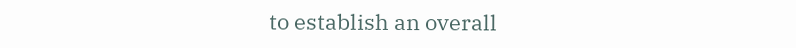to establish an overall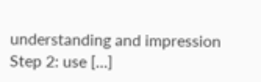understanding and impression Step 2: use […]